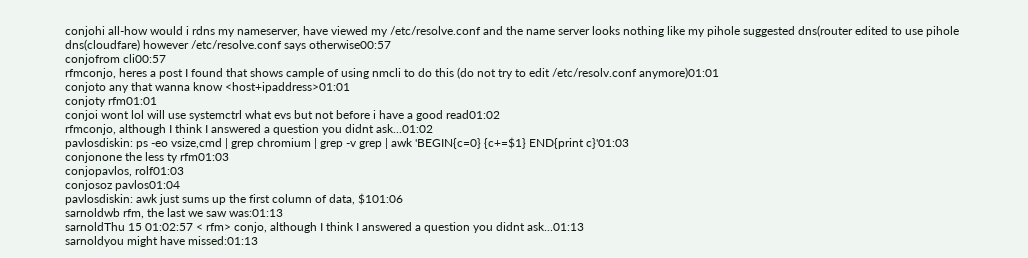conjohi all-how would i rdns my nameserver, have viewed my /etc/resolve.conf and the name server looks nothing like my pihole suggested dns(router edited to use pihole dns(cloudfare) however /etc/resolve.conf says otherwise00:57
conjofrom cli00:57
rfmconjo, heres a post I found that shows cample of using nmcli to do this (do not try to edit /etc/resolv.conf anymore)01:01
conjoto any that wanna know <host+ipaddress>01:01
conjoty rfm01:01
conjoi wont lol will use systemctrl what evs but not before i have a good read01:02
rfmconjo, although I think I answered a question you didnt ask...01:02
pavlosdiskin: ps -eo vsize,cmd | grep chromium | grep -v grep | awk 'BEGIN{c=0} {c+=$1} END{print c}'01:03
conjonone the less ty rfm01:03
conjopavlos, rolf01:03
conjosoz pavlos01:04
pavlosdiskin: awk just sums up the first column of data, $101:06
sarnoldwb rfm, the last we saw was:01:13
sarnoldThu 15 01:02:57 < rfm> conjo, although I think I answered a question you didnt ask...01:13
sarnoldyou might have missed:01:13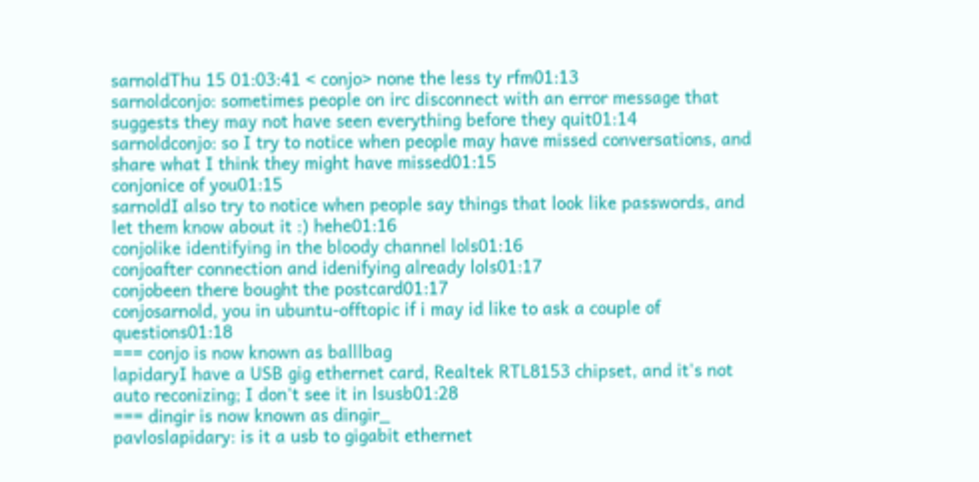sarnoldThu 15 01:03:41 < conjo> none the less ty rfm01:13
sarnoldconjo: sometimes people on irc disconnect with an error message that suggests they may not have seen everything before they quit01:14
sarnoldconjo: so I try to notice when people may have missed conversations, and share what I think they might have missed01:15
conjonice of you01:15
sarnoldI also try to notice when people say things that look like passwords, and let them know about it :) hehe01:16
conjolike identifying in the bloody channel lols01:16
conjoafter connection and idenifying already lols01:17
conjobeen there bought the postcard01:17
conjosarnold, you in ubuntu-offtopic if i may id like to ask a couple of questions01:18
=== conjo is now known as balllbag
lapidaryI have a USB gig ethernet card, Realtek RTL8153 chipset, and it's not auto reconizing; I don't see it in lsusb01:28
=== dingir is now known as dingir_
pavloslapidary: is it a usb to gigabit ethernet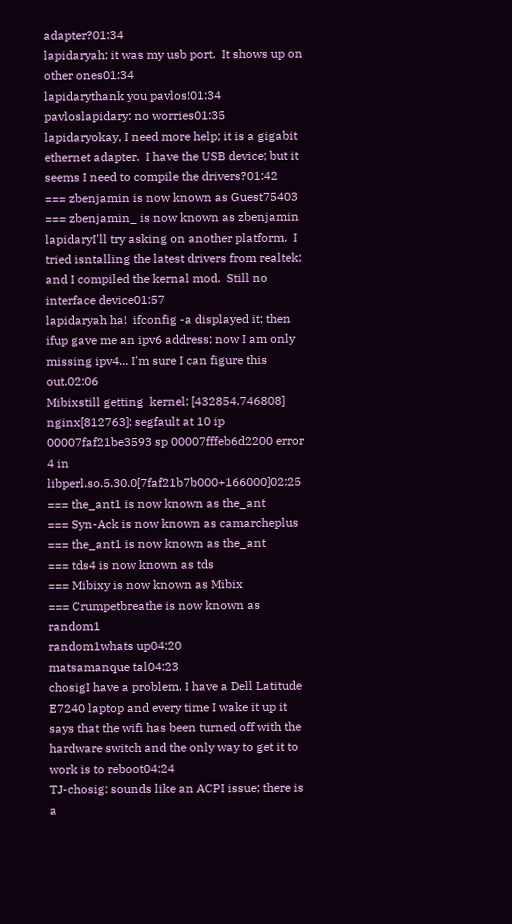adapter?01:34
lapidaryah; it was my usb port.  It shows up on other ones01:34
lapidarythank you pavlos!01:34
pavloslapidary: no worries01:35
lapidaryokay, I need more help; it is a gigabit ethernet adapter.  I have the USB device; but it seems I need to compile the drivers?01:42
=== zbenjamin is now known as Guest75403
=== zbenjamin_ is now known as zbenjamin
lapidaryI'll try asking on another platform.  I tried isntalling the latest drivers from realtek; and I compiled the kernal mod.  Still no interface device01:57
lapidaryah ha!  ifconfig -a displayed it; then ifup gave me an ipv6 address; now I am only missing ipv4... I'm sure I can figure this out.02:06
Mibixstill getting  kernel: [432854.746808] nginx[812763]: segfault at 10 ip 00007faf21be3593 sp 00007fffeb6d2200 error 4 in libperl.so.5.30.0[7faf21b7b000+166000]02:25
=== the_ant1 is now known as the_ant
=== Syn-Ack is now known as camarcheplus
=== the_ant1 is now known as the_ant
=== tds4 is now known as tds
=== Mibixy is now known as Mibix
=== Crumpetbreathe is now known as random1
random1whats up04:20
matsamanque tal04:23
chosigI have a problem. I have a Dell Latitude E7240 laptop and every time I wake it up it says that the wifi has been turned off with the hardware switch and the only way to get it to work is to reboot04:24
TJ-chosig: sounds like an ACPI issue; there is a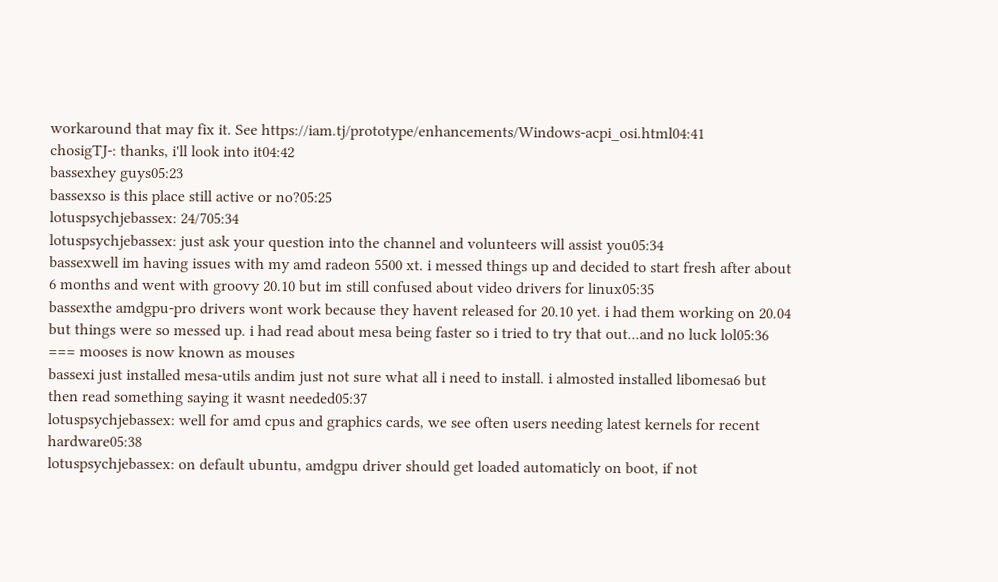workaround that may fix it. See https://iam.tj/prototype/enhancements/Windows-acpi_osi.html04:41
chosigTJ-: thanks, i'll look into it04:42
bassexhey guys05:23
bassexso is this place still active or no?05:25
lotuspsychjebassex: 24/705:34
lotuspsychjebassex: just ask your question into the channel and volunteers will assist you05:34
bassexwell im having issues with my amd radeon 5500 xt. i messed things up and decided to start fresh after about 6 months and went with groovy 20.10 but im still confused about video drivers for linux05:35
bassexthe amdgpu-pro drivers wont work because they havent released for 20.10 yet. i had them working on 20.04 but things were so messed up. i had read about mesa being faster so i tried to try that out...and no luck lol05:36
=== mooses is now known as mouses
bassexi just installed mesa-utils andim just not sure what all i need to install. i almosted installed libomesa6 but then read something saying it wasnt needed05:37
lotuspsychjebassex: well for amd cpus and graphics cards, we see often users needing latest kernels for recent hardware05:38
lotuspsychjebassex: on default ubuntu, amdgpu driver should get loaded automaticly on boot, if not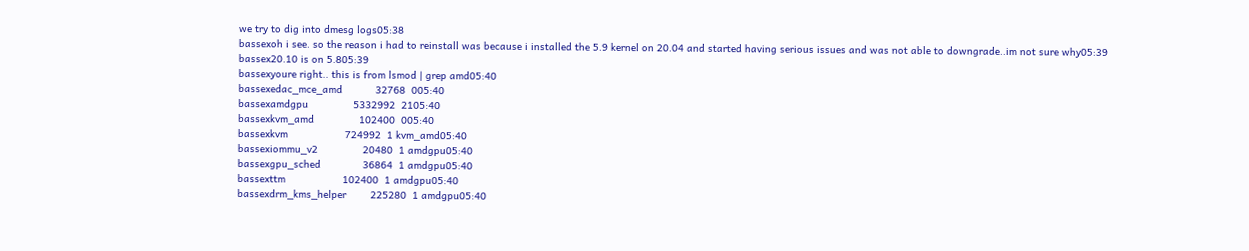we try to dig into dmesg logs05:38
bassexoh i see. so the reason i had to reinstall was because i installed the 5.9 kernel on 20.04 and started having serious issues and was not able to downgrade..im not sure why05:39
bassex20.10 is on 5.805:39
bassexyoure right.. this is from lsmod | grep amd05:40
bassexedac_mce_amd           32768  005:40
bassexamdgpu               5332992  2105:40
bassexkvm_amd               102400  005:40
bassexkvm                   724992  1 kvm_amd05:40
bassexiommu_v2               20480  1 amdgpu05:40
bassexgpu_sched              36864  1 amdgpu05:40
bassexttm                   102400  1 amdgpu05:40
bassexdrm_kms_helper        225280  1 amdgpu05:40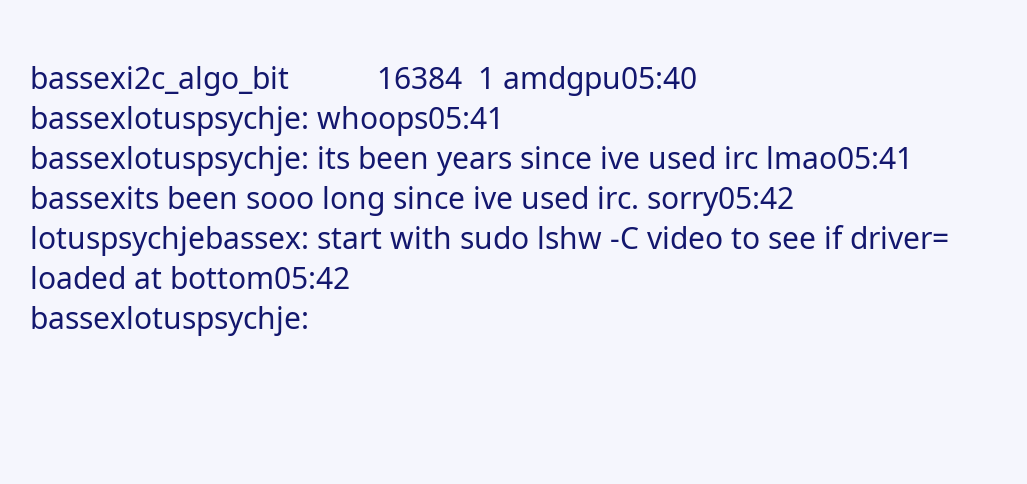bassexi2c_algo_bit           16384  1 amdgpu05:40
bassexlotuspsychje: whoops05:41
bassexlotuspsychje: its been years since ive used irc lmao05:41
bassexits been sooo long since ive used irc. sorry05:42
lotuspsychjebassex: start with sudo lshw -C video to see if driver= loaded at bottom05:42
bassexlotuspsychje: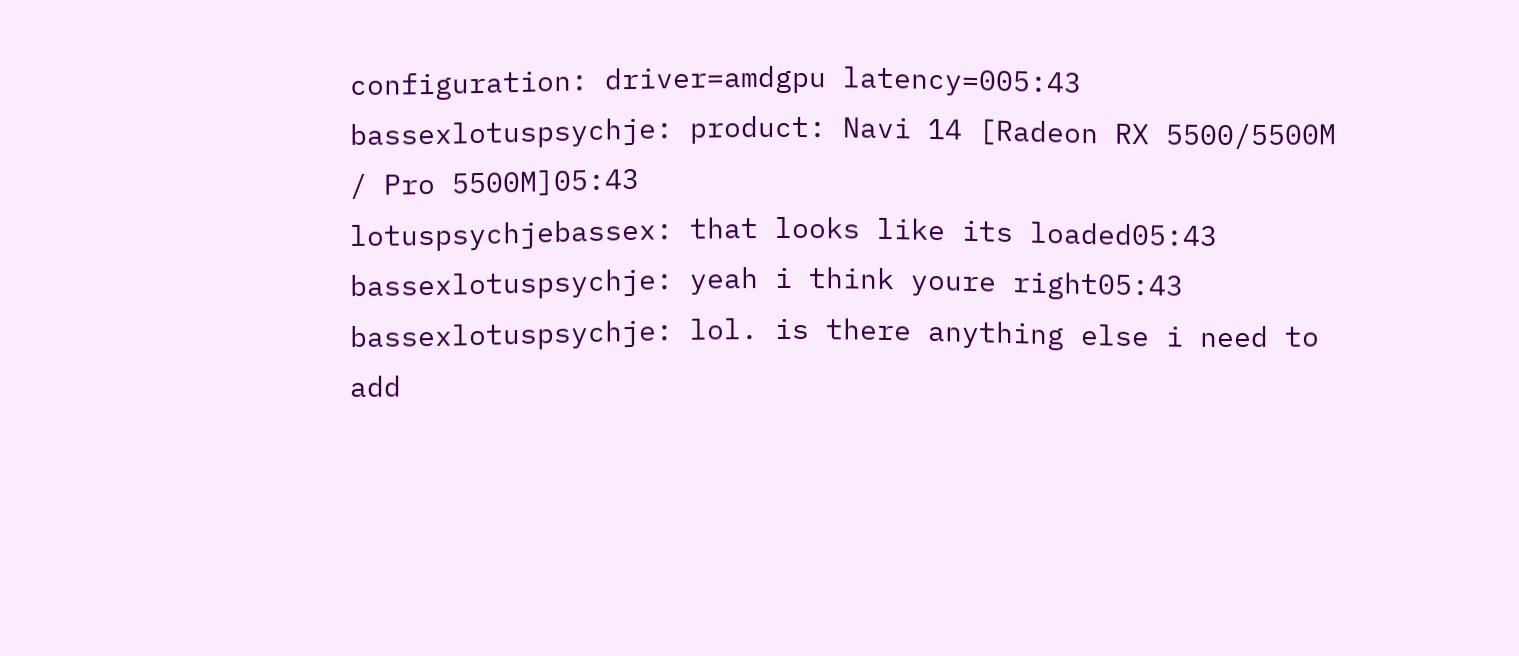configuration: driver=amdgpu latency=005:43
bassexlotuspsychje: product: Navi 14 [Radeon RX 5500/5500M / Pro 5500M]05:43
lotuspsychjebassex: that looks like its loaded05:43
bassexlotuspsychje: yeah i think youre right05:43
bassexlotuspsychje: lol. is there anything else i need to add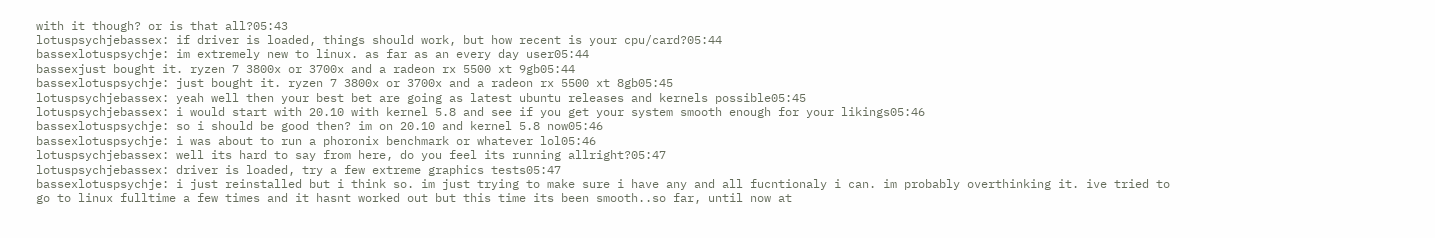with it though? or is that all?05:43
lotuspsychjebassex: if driver is loaded, things should work, but how recent is your cpu/card?05:44
bassexlotuspsychje: im extremely new to linux. as far as an every day user05:44
bassexjust bought it. ryzen 7 3800x or 3700x and a radeon rx 5500 xt 9gb05:44
bassexlotuspsychje: just bought it. ryzen 7 3800x or 3700x and a radeon rx 5500 xt 8gb05:45
lotuspsychjebassex: yeah well then your best bet are going as latest ubuntu releases and kernels possible05:45
lotuspsychjebassex: i would start with 20.10 with kernel 5.8 and see if you get your system smooth enough for your likings05:46
bassexlotuspsychje: so i should be good then? im on 20.10 and kernel 5.8 now05:46
bassexlotuspsychje: i was about to run a phoronix benchmark or whatever lol05:46
lotuspsychjebassex: well its hard to say from here, do you feel its running allright?05:47
lotuspsychjebassex: driver is loaded, try a few extreme graphics tests05:47
bassexlotuspsychje: i just reinstalled but i think so. im just trying to make sure i have any and all fucntionaly i can. im probably overthinking it. ive tried to go to linux fulltime a few times and it hasnt worked out but this time its been smooth..so far, until now at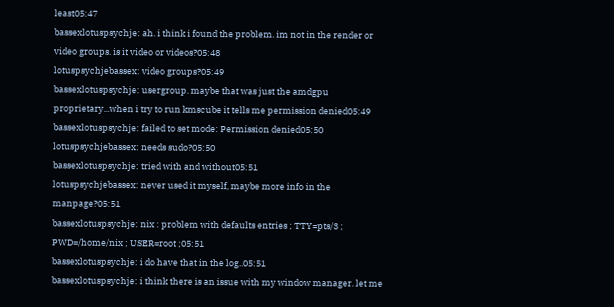least05:47
bassexlotuspsychje: ah. i think i found the problem. im not in the render or video groups. is it video or videos?05:48
lotuspsychjebassex: video groups?05:49
bassexlotuspsychje: usergroup. maybe that was just the amdgpu proprietary...when i try to run kmscube it tells me permission denied05:49
bassexlotuspsychje: failed to set mode: Permission denied05:50
lotuspsychjebassex: needs sudo?05:50
bassexlotuspsychje: tried with and without05:51
lotuspsychjebassex: never used it myself, maybe more info in the manpage?05:51
bassexlotuspsychje: nix : problem with defaults entries ; TTY=pts/3 ; PWD=/home/nix ; USER=root ;05:51
bassexlotuspsychje: i do have that in the log..05:51
bassexlotuspsychje: i think there is an issue with my window manager. let me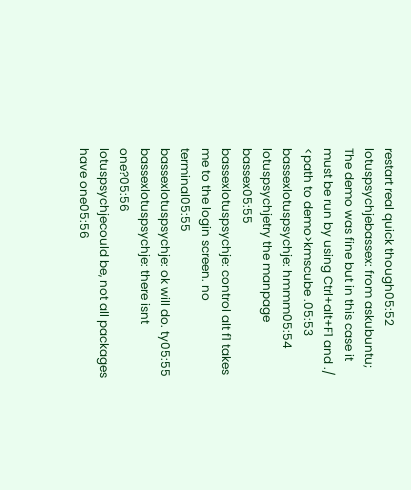restart real quick though05:52
lotuspsychjebassex: from askubuntu; The demo was fine but in this case it must be run by using Ctrl+alt+F1 and ./ <path to demo>kmscube .05:53
bassexlotuspsychje: hmmm05:54
lotuspsychjetry the manpage bassex05:55
bassexlotuspsychje: control alt f1 takes me to the login screen. no terminal05:55
bassexlotuspsychje: ok will do. ty05:55
bassexlotuspsychje: there isnt one?05:56
lotuspsychjecould be, not all packages have one05:56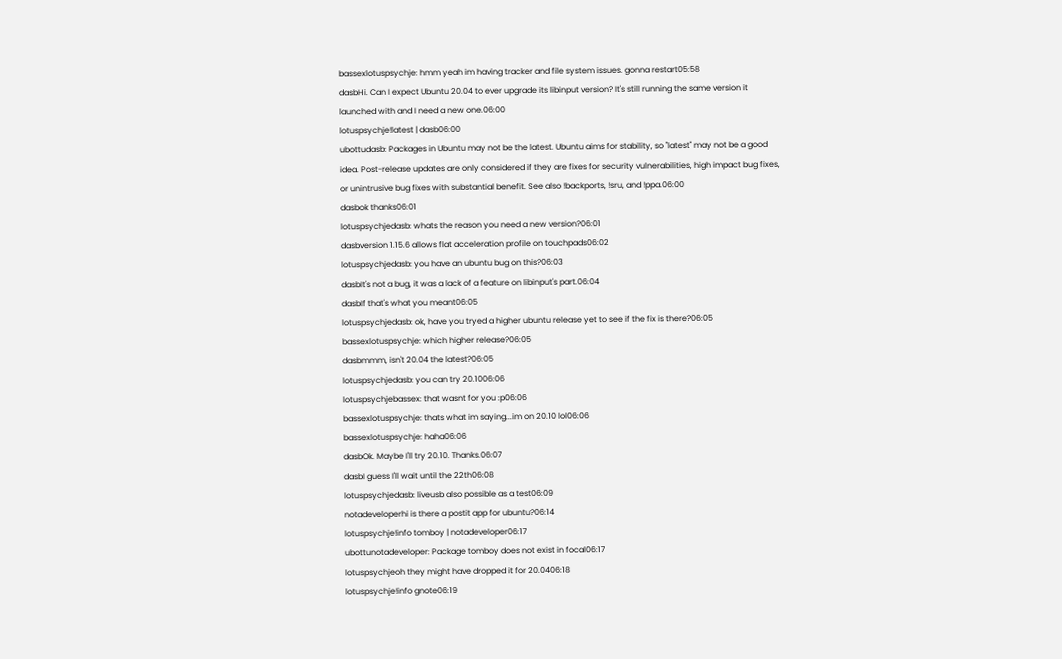bassexlotuspsychje: hmm yeah im having tracker and file system issues. gonna restart05:58
dasbHi. Can I expect Ubuntu 20.04 to ever upgrade its libinput version? It's still running the same version it launched with and I need a new one.06:00
lotuspsychje!latest | dasb06:00
ubottudasb: Packages in Ubuntu may not be the latest. Ubuntu aims for stability, so "latest" may not be a good idea. Post-release updates are only considered if they are fixes for security vulnerabilities, high impact bug fixes, or unintrusive bug fixes with substantial benefit. See also !backports, !sru, and !ppa.06:00
dasbok thanks06:01
lotuspsychjedasb: whats the reason you need a new version?06:01
dasbversion 1.15.6 allows flat acceleration profile on touchpads06:02
lotuspsychjedasb: you have an ubuntu bug on this?06:03
dasbIt's not a bug, it was a lack of a feature on libinput's part.06:04
dasbIf that's what you meant06:05
lotuspsychjedasb: ok, have you tryed a higher ubuntu release yet to see if the fix is there?06:05
bassexlotuspsychje: which higher release?06:05
dasbmmm, isn't 20.04 the latest?06:05
lotuspsychjedasb: you can try 20.1006:06
lotuspsychjebassex: that wasnt for you :p06:06
bassexlotuspsychje: thats what im saying...im on 20.10 lol06:06
bassexlotuspsychje: haha06:06
dasbOk. Maybe I'll try 20.10. Thanks.06:07
dasbI guess I'll wait until the 22th06:08
lotuspsychjedasb: liveusb also possible as a test06:09
notadeveloperhi is there a postit app for ubuntu?06:14
lotuspsychje!info tomboy | notadeveloper06:17
ubottunotadeveloper: Package tomboy does not exist in focal06:17
lotuspsychjeoh they might have dropped it for 20.0406:18
lotuspsychje!info gnote06:19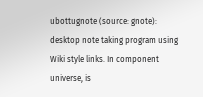ubottugnote (source: gnote): desktop note taking program using Wiki style links. In component universe, is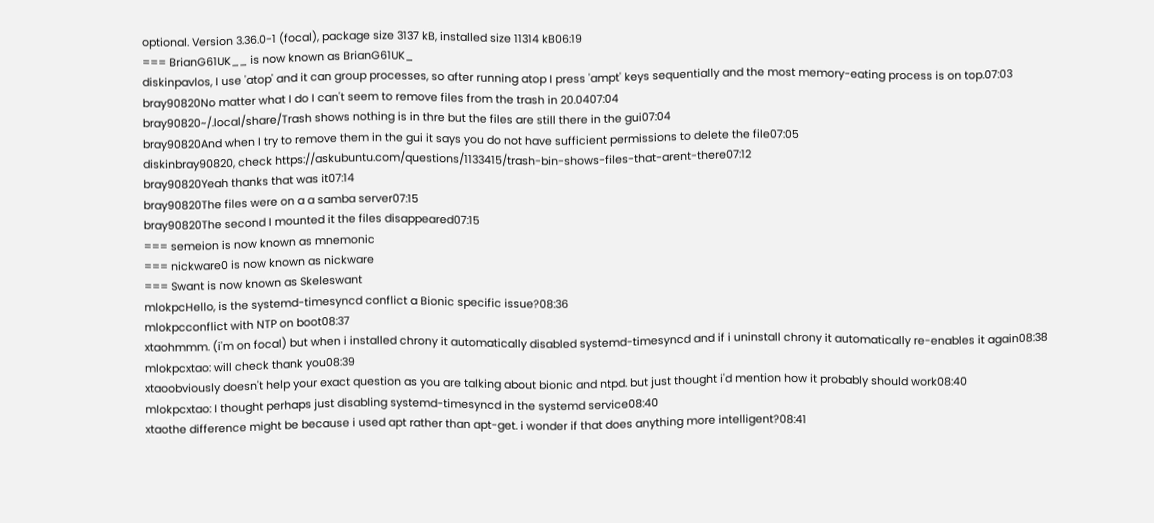optional. Version 3.36.0-1 (focal), package size 3137 kB, installed size 11314 kB06:19
=== BrianG61UK__ is now known as BrianG61UK_
diskinpavlos, I use 'atop' and it can group processes, so after running atop I press 'ampt' keys sequentially and the most memory-eating process is on top.07:03
bray90820No matter what I do I can't seem to remove files from the trash in 20.0407:04
bray90820~/.local/share/Trash shows nothing is in thre but the files are still there in the gui07:04
bray90820And when I try to remove them in the gui it says you do not have sufficient permissions to delete the file07:05
diskinbray90820, check https://askubuntu.com/questions/1133415/trash-bin-shows-files-that-arent-there07:12
bray90820Yeah thanks that was it07:14
bray90820The files were on a a samba server07:15
bray90820The second I mounted it the files disappeared07:15
=== semeion is now known as mnemonic
=== nickware0 is now known as nickware
=== Swant is now known as Skeleswant
mlokpcHello, is the systemd-timesyncd conflict a Bionic specific issue?08:36
mlokpcconflict with NTP on boot08:37
xtaohmmm. (i'm on focal) but when i installed chrony it automatically disabled systemd-timesyncd and if i uninstall chrony it automatically re-enables it again08:38
mlokpcxtao: will check thank you08:39
xtaoobviously doesn't help your exact question as you are talking about bionic and ntpd. but just thought i'd mention how it probably should work08:40
mlokpcxtao: I thought perhaps just disabling systemd-timesyncd in the systemd service08:40
xtaothe difference might be because i used apt rather than apt-get. i wonder if that does anything more intelligent?08:41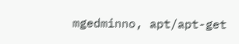mgedminno, apt/apt-get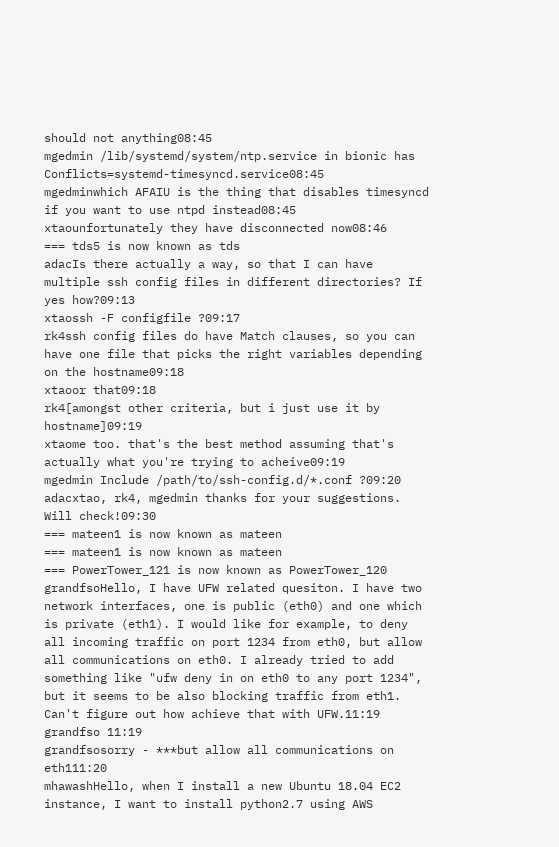should not anything08:45
mgedmin /lib/systemd/system/ntp.service in bionic has Conflicts=systemd-timesyncd.service08:45
mgedminwhich AFAIU is the thing that disables timesyncd if you want to use ntpd instead08:45
xtaounfortunately they have disconnected now08:46
=== tds5 is now known as tds
adacIs there actually a way, so that I can have multiple ssh config files in different directories? If yes how?09:13
xtaossh -F configfile ?09:17
rk4ssh config files do have Match clauses, so you can have one file that picks the right variables depending on the hostname09:18
xtaoor that09:18
rk4[amongst other criteria, but i just use it by hostname]09:19
xtaome too. that's the best method assuming that's actually what you're trying to acheive09:19
mgedmin Include /path/to/ssh-config.d/*.conf ?09:20
adacxtao, rk4, mgedmin thanks for your suggestions. Will check!09:30
=== mateen1 is now known as mateen
=== mateen1 is now known as mateen
=== PowerTower_121 is now known as PowerTower_120
grandfsoHello, I have UFW related quesiton. I have two network interfaces, one is public (eth0) and one which is private (eth1). I would like for example, to deny all incoming traffic on port 1234 from eth0, but allow all communications on eth0. I already tried to add something like "ufw deny in on eth0 to any port 1234", but it seems to be also blocking traffic from eth1. Can't figure out how achieve that with UFW.11:19
grandfso 11:19
grandfsosorry - ***but allow all communications on eth111:20
mhawashHello, when I install a new Ubuntu 18.04 EC2 instance, I want to install python2.7 using AWS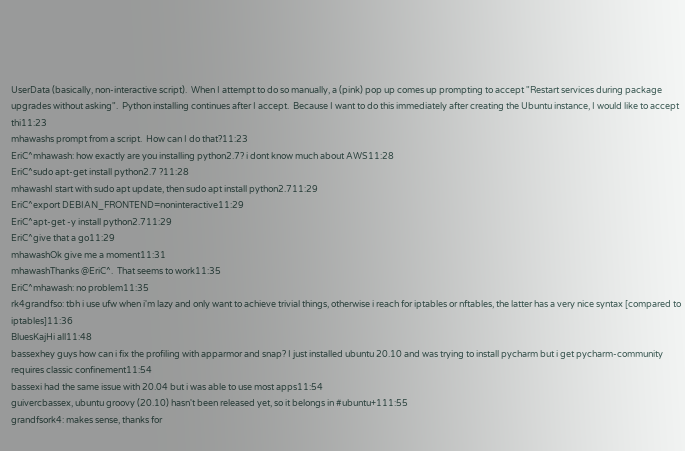UserData (basically, non-interactive script).  When I attempt to do so manually, a (pink) pop up comes up prompting to accept "Restart services during package upgrades without asking".  Python installing continues after I accept.  Because I want to do this immediately after creating the Ubuntu instance, I would like to accept thi11:23
mhawashs prompt from a script.  How can I do that?11:23
EriC^mhawash: how exactly are you installing python2.7? i dont know much about AWS11:28
EriC^sudo apt-get install python2.7 ?11:28
mhawashI start with sudo apt update, then sudo apt install python2.711:29
EriC^export DEBIAN_FRONTEND=noninteractive11:29
EriC^apt-get -y install python2.711:29
EriC^give that a go11:29
mhawashOk give me a moment11:31
mhawashThanks @EriC^.  That seems to work11:35
EriC^mhawash: no problem11:35
rk4grandfso: tbh i use ufw when i'm lazy and only want to achieve trivial things, otherwise i reach for iptables or nftables, the latter has a very nice syntax [compared to iptables]11:36
BluesKajHi all11:48
bassexhey guys how can i fix the profiling with apparmor and snap? I just installed ubuntu 20.10 and was trying to install pycharm but i get pycharm-community requires classic confinement11:54
bassexi had the same issue with 20.04 but i was able to use most apps11:54
guivercbassex, ubuntu groovy (20.10) hasn't been released yet, so it belongs in #ubuntu+111:55
grandfsork4: makes sense, thanks for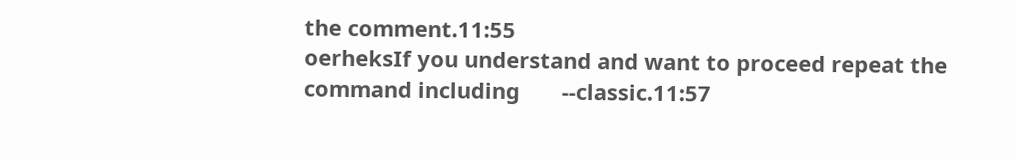the comment.11:55
oerheksIf you understand and want to proceed repeat the command including       --classic.11:57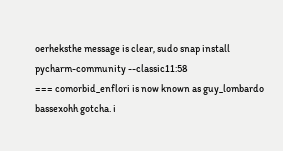oerheksthe message is clear, sudo snap install pycharm-community --classic11:58
=== comorbid_enflori is now known as guy_lombardo
bassexohh gotcha. i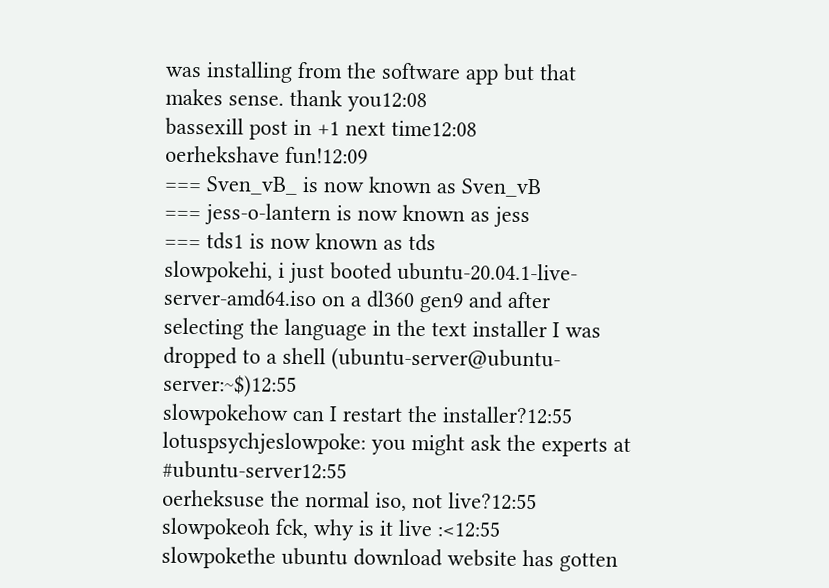was installing from the software app but that makes sense. thank you12:08
bassexill post in +1 next time12:08
oerhekshave fun!12:09
=== Sven_vB_ is now known as Sven_vB
=== jess-o-lantern is now known as jess
=== tds1 is now known as tds
slowpokehi, i just booted ubuntu-20.04.1-live-server-amd64.iso on a dl360 gen9 and after selecting the language in the text installer I was dropped to a shell (ubuntu-server@ubuntu-server:~$)12:55
slowpokehow can I restart the installer?12:55
lotuspsychjeslowpoke: you might ask the experts at #ubuntu-server12:55
oerheksuse the normal iso, not live?12:55
slowpokeoh fck, why is it live :<12:55
slowpokethe ubuntu download website has gotten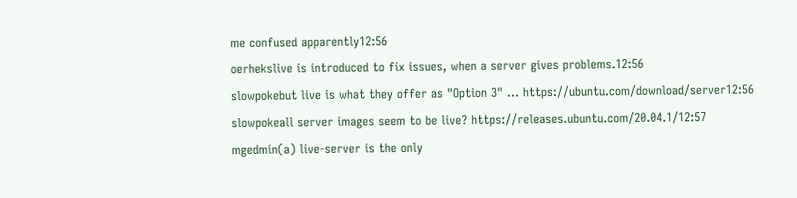me confused apparently12:56
oerhekslive is introduced to fix issues, when a server gives problems.12:56
slowpokebut live is what they offer as "Option 3" … https://ubuntu.com/download/server12:56
slowpokeall server images seem to be live? https://releases.ubuntu.com/20.04.1/12:57
mgedmin(a) live-server is the only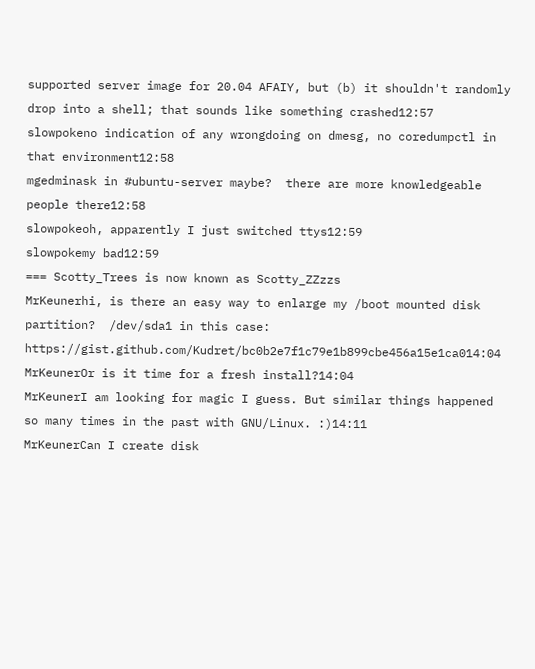supported server image for 20.04 AFAIY, but (b) it shouldn't randomly drop into a shell; that sounds like something crashed12:57
slowpokeno indication of any wrongdoing on dmesg, no coredumpctl in that environment12:58
mgedminask in #ubuntu-server maybe?  there are more knowledgeable people there12:58
slowpokeoh, apparently I just switched ttys12:59
slowpokemy bad12:59
=== Scotty_Trees is now known as Scotty_ZZzzs
MrKeunerhi, is there an easy way to enlarge my /boot mounted disk partition?  /dev/sda1 in this case: https://gist.github.com/Kudret/bc0b2e7f1c79e1b899cbe456a15e1ca014:04
MrKeunerOr is it time for a fresh install?14:04
MrKeunerI am looking for magic I guess. But similar things happened so many times in the past with GNU/Linux. :)14:11
MrKeunerCan I create disk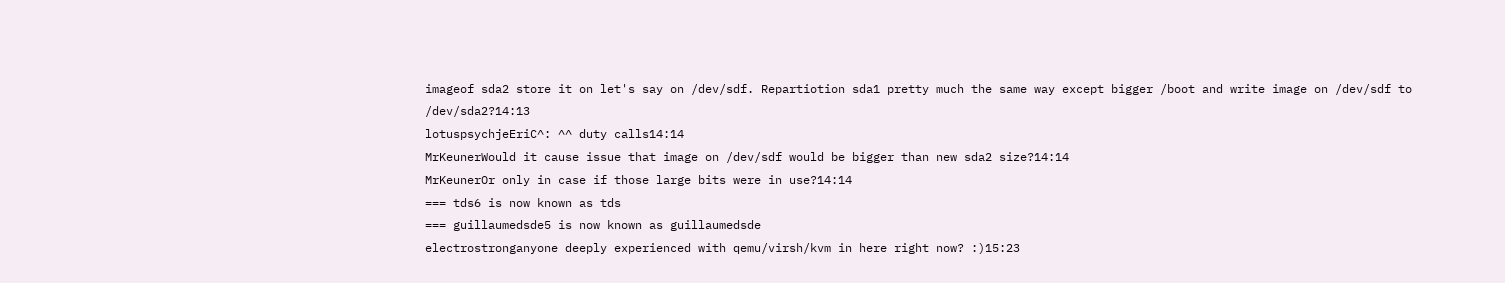imageof sda2 store it on let's say on /dev/sdf. Repartiotion sda1 pretty much the same way except bigger /boot and write image on /dev/sdf to /dev/sda2?14:13
lotuspsychjeEriC^: ^^ duty calls14:14
MrKeunerWould it cause issue that image on /dev/sdf would be bigger than new sda2 size?14:14
MrKeunerOr only in case if those large bits were in use?14:14
=== tds6 is now known as tds
=== guillaumedsde5 is now known as guillaumedsde
electrostronganyone deeply experienced with qemu/virsh/kvm in here right now? :)15:23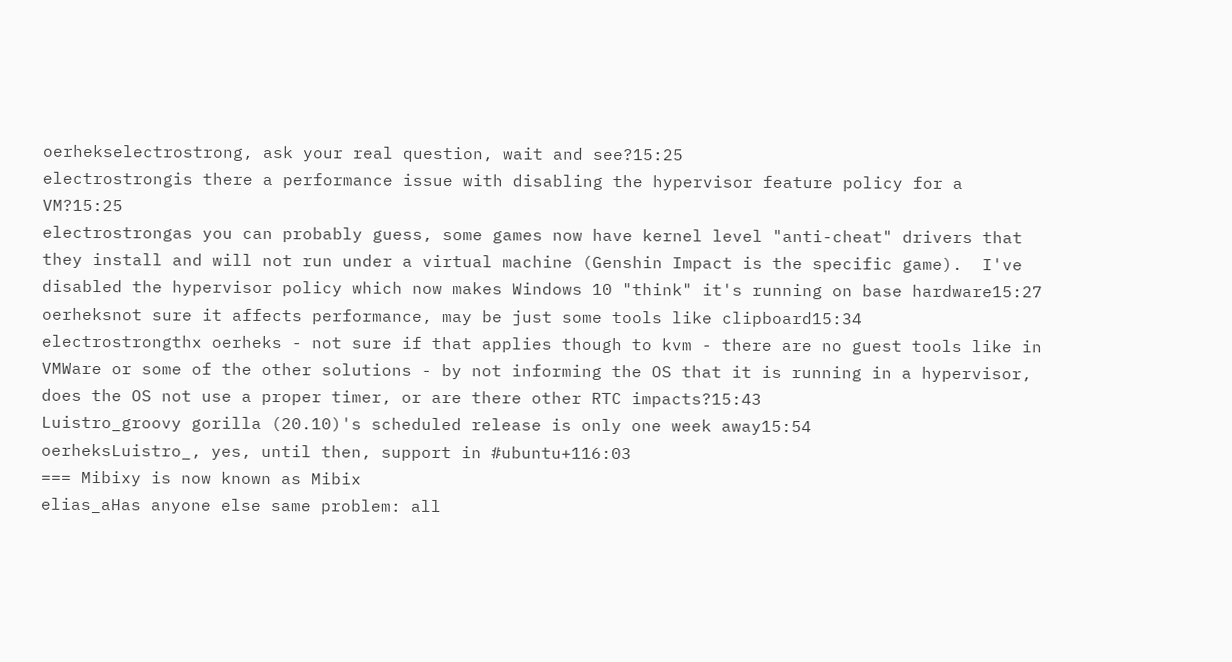oerhekselectrostrong, ask your real question, wait and see?15:25
electrostrongis there a performance issue with disabling the hypervisor feature policy for a VM?15:25
electrostrongas you can probably guess, some games now have kernel level "anti-cheat" drivers that they install and will not run under a virtual machine (Genshin Impact is the specific game).  I've disabled the hypervisor policy which now makes Windows 10 "think" it's running on base hardware15:27
oerheksnot sure it affects performance, may be just some tools like clipboard15:34
electrostrongthx oerheks - not sure if that applies though to kvm - there are no guest tools like in VMWare or some of the other solutions - by not informing the OS that it is running in a hypervisor, does the OS not use a proper timer, or are there other RTC impacts?15:43
Luistro_groovy gorilla (20.10)'s scheduled release is only one week away15:54
oerheksLuistro_, yes, until then, support in #ubuntu+116:03
=== Mibixy is now known as Mibix
elias_aHas anyone else same problem: all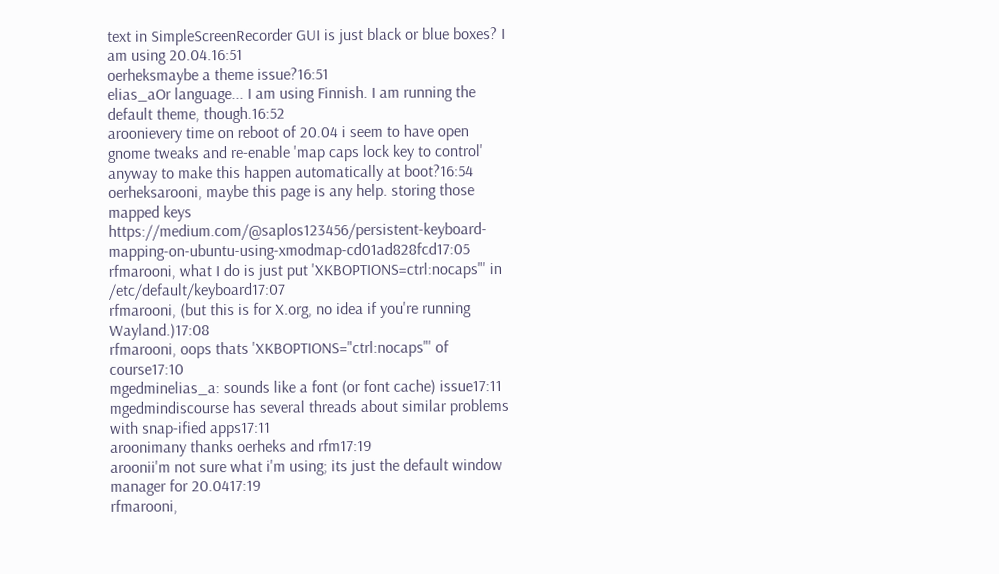text in SimpleScreenRecorder GUI is just black or blue boxes? I am using 20.04.16:51
oerheksmaybe a theme issue?16:51
elias_aOr language... I am using Finnish. I am running the default theme, though.16:52
aroonievery time on reboot of 20.04 i seem to have open gnome tweaks and re-enable 'map caps lock key to control'  anyway to make this happen automatically at boot?16:54
oerheksarooni, maybe this page is any help. storing those mapped keys https://medium.com/@saplos123456/persistent-keyboard-mapping-on-ubuntu-using-xmodmap-cd01ad828fcd17:05
rfmarooni, what I do is just put 'XKBOPTIONS=ctrl:nocaps"' in /etc/default/keyboard17:07
rfmarooni, (but this is for X.org, no idea if you're running Wayland.)17:08
rfmarooni, oops thats 'XKBOPTIONS="ctrl:nocaps"' of course17:10
mgedminelias_a: sounds like a font (or font cache) issue17:11
mgedmindiscourse has several threads about similar problems with snap-ified apps17:11
aroonimany thanks oerheks and rfm17:19
aroonii'm not sure what i'm using; its just the default window manager for 20.0417:19
rfmarooni,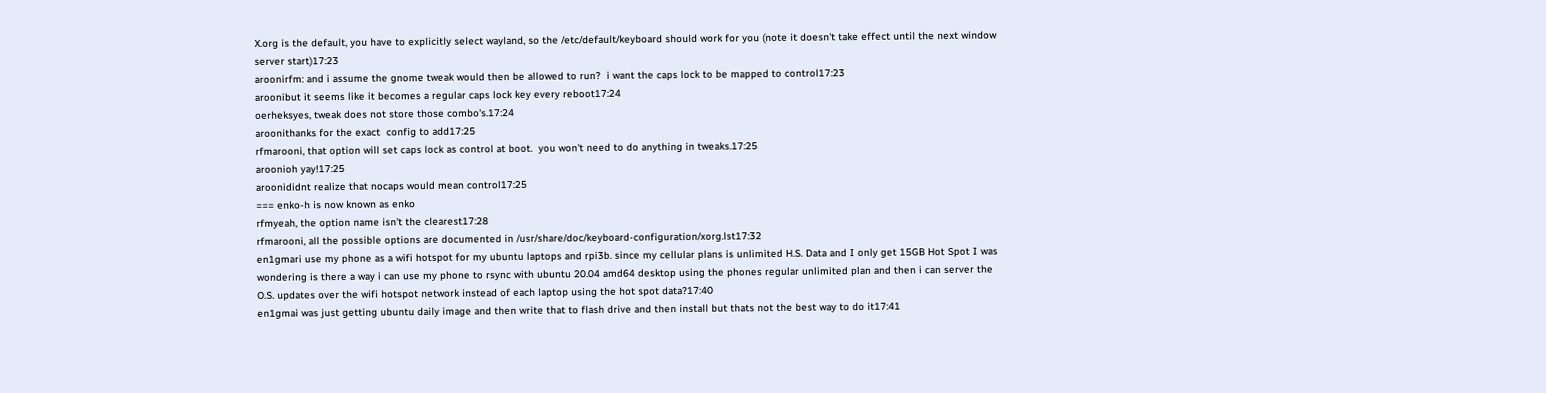X.org is the default, you have to explicitly select wayland, so the /etc/default/keyboard should work for you (note it doesn't take effect until the next window server start)17:23
aroonirfm: and i assume the gnome tweak would then be allowed to run?  i want the caps lock to be mapped to control17:23
aroonibut it seems like it becomes a regular caps lock key every reboot17:24
oerheksyes, tweak does not store those combo's.17:24
aroonithanks for the exact  config to add17:25
rfmarooni, that option will set caps lock as control at boot.  you won't need to do anything in tweaks.17:25
aroonioh yay!17:25
aroonididnt realize that nocaps would mean control17:25
=== enko-h is now known as enko
rfmyeah, the option name isn't the clearest17:28
rfmarooni, all the possible options are documented in /usr/share/doc/keyboard-configuration/xorg.lst17:32
en1gmari use my phone as a wifi hotspot for my ubuntu laptops and rpi3b. since my cellular plans is unlimited H.S. Data and I only get 15GB Hot Spot I was wondering is there a way i can use my phone to rsync with ubuntu 20.04 amd64 desktop using the phones regular unlimited plan and then i can server the O.S. updates over the wifi hotspot network instead of each laptop using the hot spot data?17:40
en1gmai was just getting ubuntu daily image and then write that to flash drive and then install but thats not the best way to do it17:41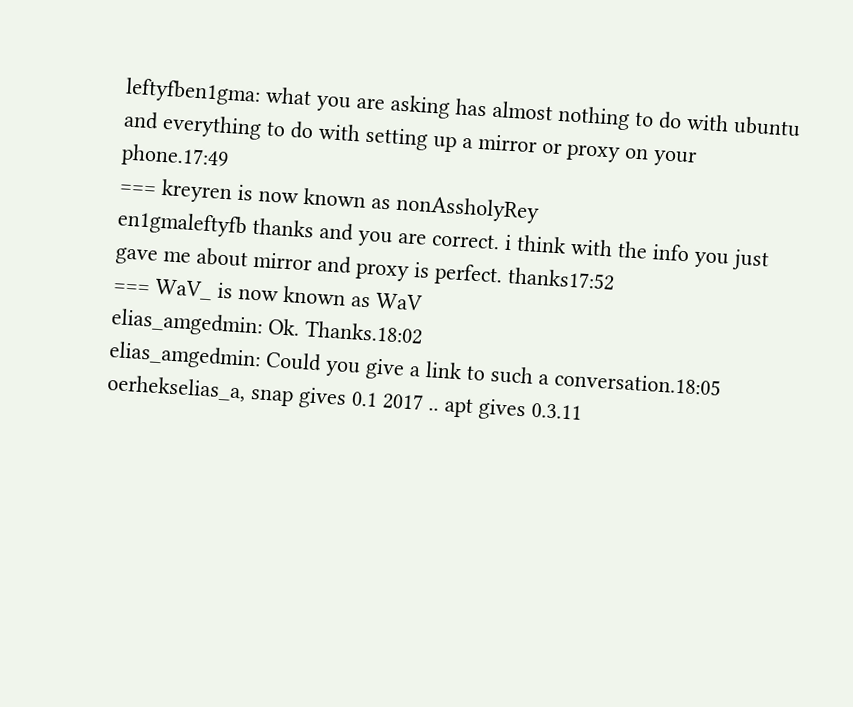leftyfben1gma: what you are asking has almost nothing to do with ubuntu and everything to do with setting up a mirror or proxy on your phone.17:49
=== kreyren is now known as nonAssholyRey
en1gmaleftyfb thanks and you are correct. i think with the info you just gave me about mirror and proxy is perfect. thanks17:52
=== WaV_ is now known as WaV
elias_amgedmin: Ok. Thanks.18:02
elias_amgedmin: Could you give a link to such a conversation.18:05
oerhekselias_a, snap gives 0.1 2017 .. apt gives 0.3.11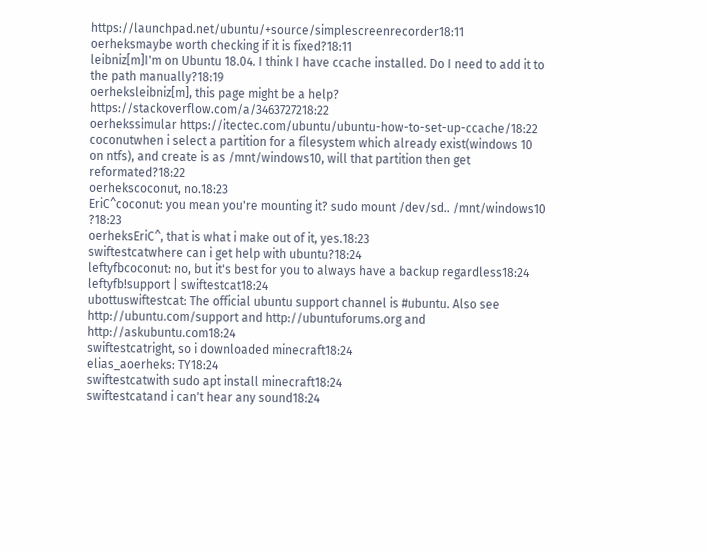https://launchpad.net/ubuntu/+source/simplescreenrecorder18:11
oerheksmaybe worth checking if it is fixed?18:11
leibniz[m]I'm on Ubuntu 18.04. I think I have ccache installed. Do I need to add it to the path manually?18:19
oerheksleibniz[m], this page might be a help? https://stackoverflow.com/a/3463727218:22
oerhekssimular https://itectec.com/ubuntu/ubuntu-how-to-set-up-ccache/18:22
coconutwhen i select a partition for a filesystem which already exist(windows 10 on ntfs), and create is as /mnt/windows10, will that partition then get reformated?18:22
oerhekscoconut, no.18:23
EriC^coconut: you mean you're mounting it? sudo mount /dev/sd.. /mnt/windows10 ?18:23
oerheksEriC^, that is what i make out of it, yes.18:23
swiftestcatwhere can i get help with ubuntu?18:24
leftyfbcoconut: no, but it's best for you to always have a backup regardless18:24
leftyfb!support | swiftestcat18:24
ubottuswiftestcat: The official ubuntu support channel is #ubuntu. Also see http://ubuntu.com/support and http://ubuntuforums.org and http://askubuntu.com18:24
swiftestcatright, so i downloaded minecraft18:24
elias_aoerheks: TY18:24
swiftestcatwith sudo apt install minecraft18:24
swiftestcatand i can't hear any sound18:24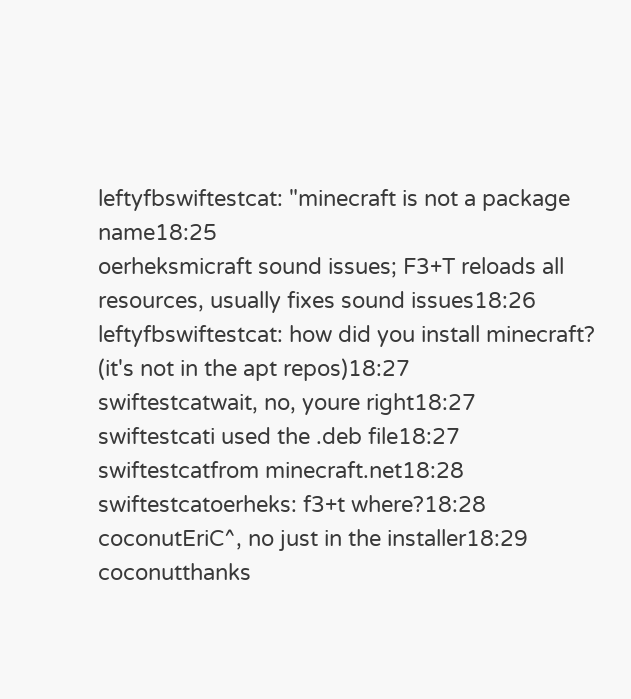leftyfbswiftestcat: "minecraft is not a package name18:25
oerheksmicraft sound issues; F3+T reloads all resources, usually fixes sound issues18:26
leftyfbswiftestcat: how did you install minecraft? (it's not in the apt repos)18:27
swiftestcatwait, no, youre right18:27
swiftestcati used the .deb file18:27
swiftestcatfrom minecraft.net18:28
swiftestcatoerheks: f3+t where?18:28
coconutEriC^, no just in the installer18:29
coconutthanks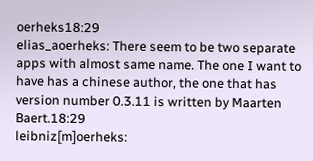oerheks18:29
elias_aoerheks: There seem to be two separate apps with almost same name. The one I want to have has a chinese author, the one that has version number 0.3.11 is written by Maarten Baert.18:29
leibniz[m]oerheks: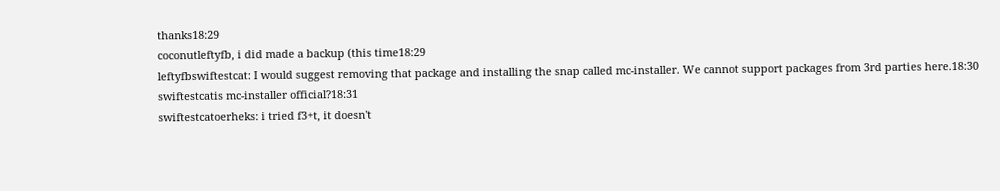thanks18:29
coconutleftyfb, i did made a backup (this time18:29
leftyfbswiftestcat: I would suggest removing that package and installing the snap called mc-installer. We cannot support packages from 3rd parties here.18:30
swiftestcatis mc-installer official?18:31
swiftestcatoerheks: i tried f3+t, it doesn't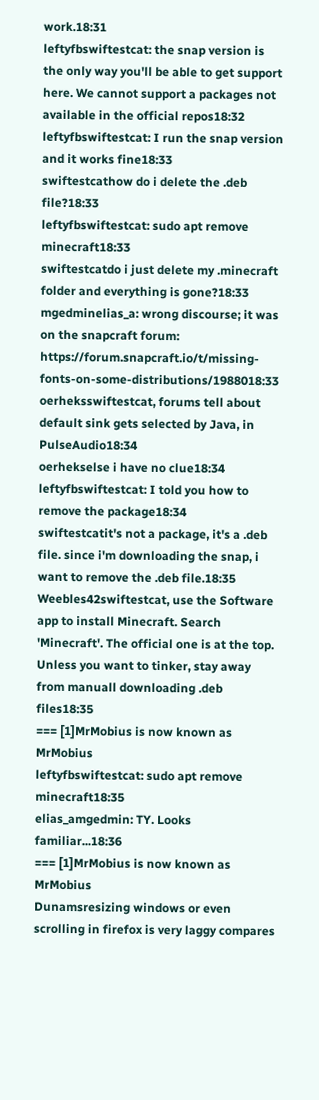work.18:31
leftyfbswiftestcat: the snap version is the only way you'll be able to get support here. We cannot support a packages not available in the official repos18:32
leftyfbswiftestcat: I run the snap version and it works fine18:33
swiftestcathow do i delete the .deb file?18:33
leftyfbswiftestcat: sudo apt remove minecraft18:33
swiftestcatdo i just delete my .minecraft folder and everything is gone?18:33
mgedminelias_a: wrong discourse; it was on the snapcraft forum: https://forum.snapcraft.io/t/missing-fonts-on-some-distributions/1988018:33
oerheksswiftestcat, forums tell about default sink gets selected by Java, in PulseAudio18:34
oerhekselse i have no clue18:34
leftyfbswiftestcat: I told you how to remove the package18:34
swiftestcatit's not a package, it's a .deb file. since i'm downloading the snap, i want to remove the .deb file.18:35
Weebles42swiftestcat, use the Software app to install Minecraft. Search 'Minecraft'. The official one is at the top. Unless you want to tinker, stay away from manuall downloading .deb files18:35
=== [1]MrMobius is now known as MrMobius
leftyfbswiftestcat: sudo apt remove minecraft18:35
elias_amgedmin: TY. Looks familiar...18:36
=== [1]MrMobius is now known as MrMobius
Dunamsresizing windows or even scrolling in firefox is very laggy compares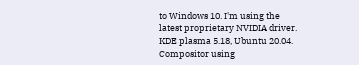to Windows 10. I'm using the latest proprietary NVIDIA driver. KDE plasma 5.18, Ubuntu 20.04. Compositor using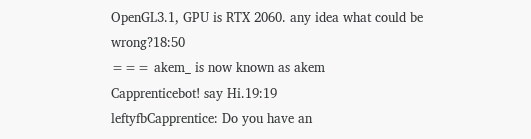OpenGL3.1, GPU is RTX 2060. any idea what could be wrong?18:50
=== akem_ is now known as akem
Capprenticebot! say Hi.19:19
leftyfbCapprentice: Do you have an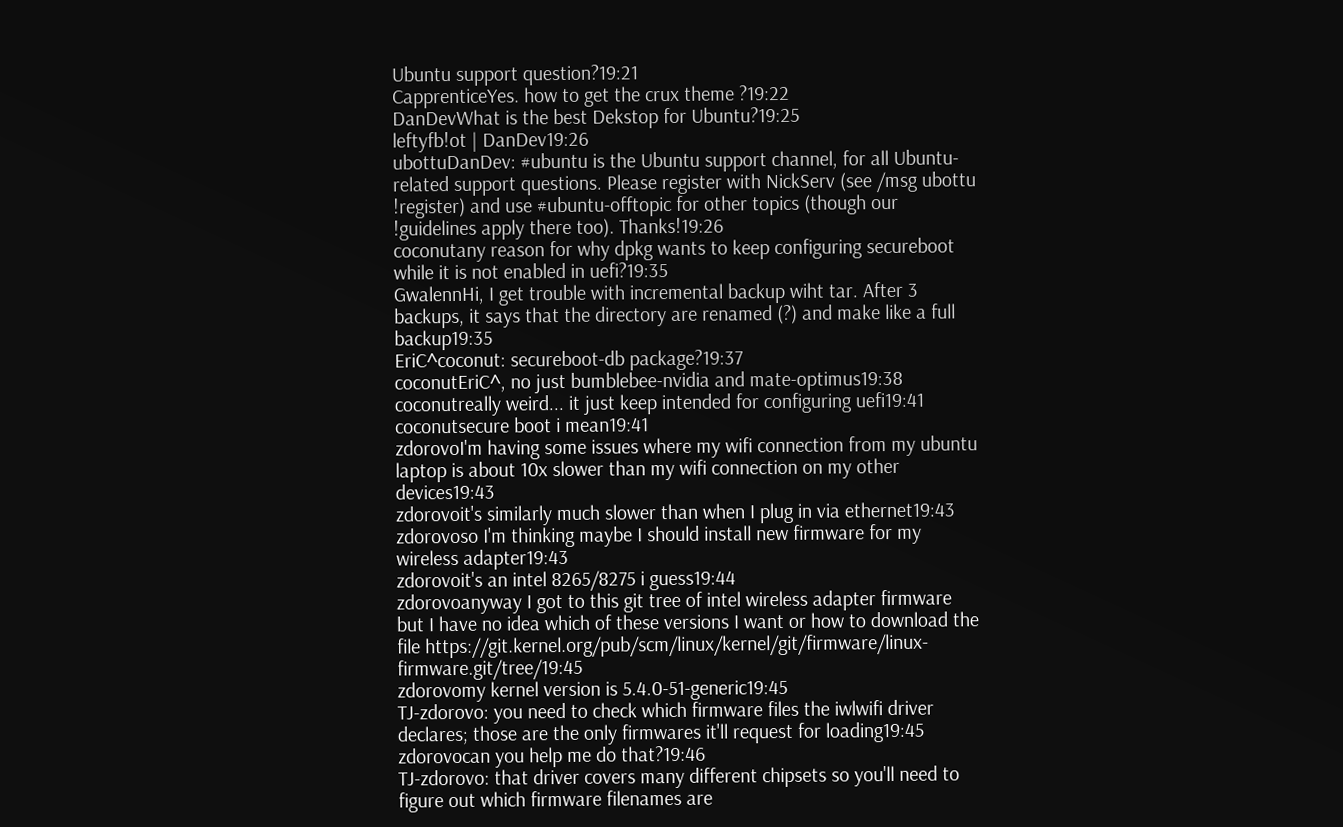Ubuntu support question?19:21
CapprenticeYes. how to get the crux theme ?19:22
DanDevWhat is the best Dekstop for Ubuntu?19:25
leftyfb!ot | DanDev19:26
ubottuDanDev: #ubuntu is the Ubuntu support channel, for all Ubuntu-related support questions. Please register with NickServ (see /msg ubottu !register) and use #ubuntu-offtopic for other topics (though our !guidelines apply there too). Thanks!19:26
coconutany reason for why dpkg wants to keep configuring secureboot while it is not enabled in uefi?19:35
GwalennHi, I get trouble with incremental backup wiht tar. After 3 backups, it says that the directory are renamed (?) and make like a full backup19:35
EriC^coconut: secureboot-db package?19:37
coconutEriC^, no just bumblebee-nvidia and mate-optimus19:38
coconutreally weird... it just keep intended for configuring uefi19:41
coconutsecure boot i mean19:41
zdorovoI'm having some issues where my wifi connection from my ubuntu laptop is about 10x slower than my wifi connection on my other devices19:43
zdorovoit's similarly much slower than when I plug in via ethernet19:43
zdorovoso I'm thinking maybe I should install new firmware for my wireless adapter19:43
zdorovoit's an intel 8265/8275 i guess19:44
zdorovoanyway I got to this git tree of intel wireless adapter firmware but I have no idea which of these versions I want or how to download the file https://git.kernel.org/pub/scm/linux/kernel/git/firmware/linux-firmware.git/tree/19:45
zdorovomy kernel version is 5.4.0-51-generic19:45
TJ-zdorovo: you need to check which firmware files the iwlwifi driver declares; those are the only firmwares it'll request for loading19:45
zdorovocan you help me do that?19:46
TJ-zdorovo: that driver covers many different chipsets so you'll need to figure out which firmware filenames are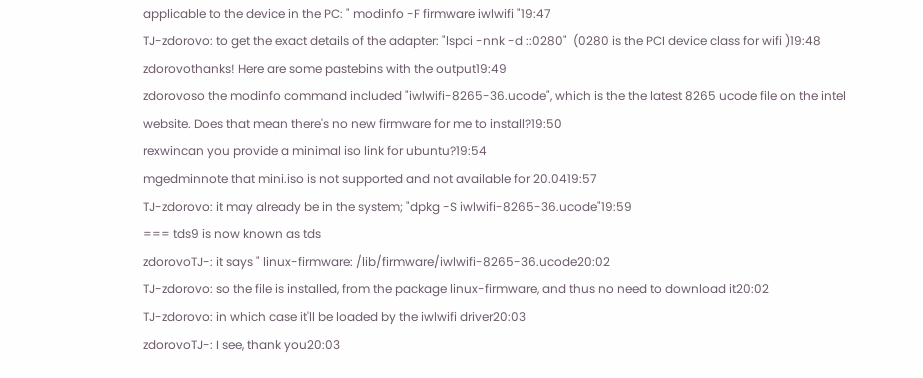applicable to the device in the PC: " modinfo -F firmware iwlwifi "19:47
TJ-zdorovo: to get the exact details of the adapter: "lspci -nnk -d ::0280"  (0280 is the PCI device class for wifi )19:48
zdorovothanks! Here are some pastebins with the output19:49
zdorovoso the modinfo command included "iwlwifi-8265-36.ucode", which is the the latest 8265 ucode file on the intel website. Does that mean there's no new firmware for me to install?19:50
rexwincan you provide a minimal iso link for ubuntu?19:54
mgedminnote that mini.iso is not supported and not available for 20.0419:57
TJ-zdorovo: it may already be in the system; "dpkg -S iwlwifi-8265-36.ucode"19:59
=== tds9 is now known as tds
zdorovoTJ-: it says " linux-firmware: /lib/firmware/iwlwifi-8265-36.ucode20:02
TJ-zdorovo: so the file is installed, from the package linux-firmware, and thus no need to download it20:02
TJ-zdorovo: in which case it'll be loaded by the iwlwifi driver20:03
zdorovoTJ-: I see, thank you20:03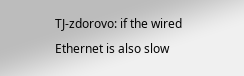TJ-zdorovo: if the wired Ethernet is also slow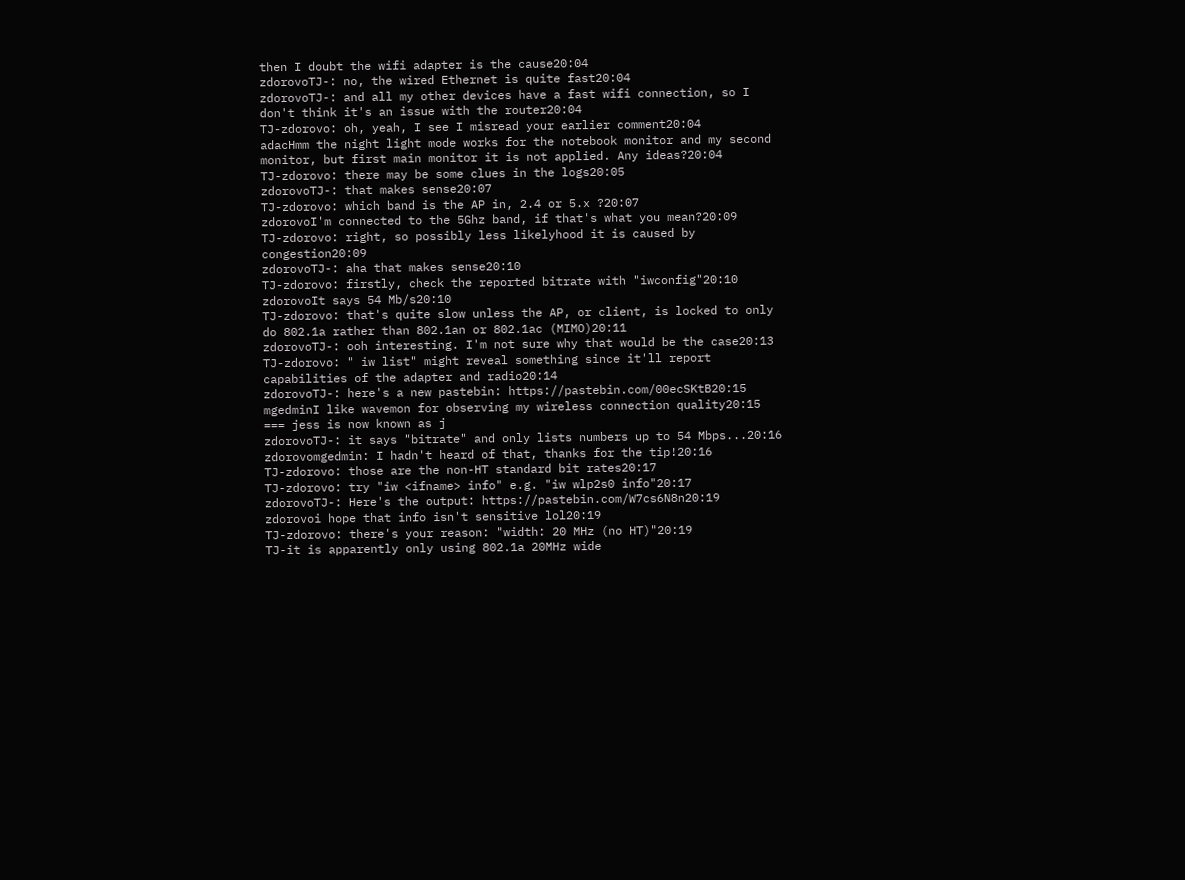then I doubt the wifi adapter is the cause20:04
zdorovoTJ-: no, the wired Ethernet is quite fast20:04
zdorovoTJ-: and all my other devices have a fast wifi connection, so I don't think it's an issue with the router20:04
TJ-zdorovo: oh, yeah, I see I misread your earlier comment20:04
adacHmm the night light mode works for the notebook monitor and my second monitor, but first main monitor it is not applied. Any ideas?20:04
TJ-zdorovo: there may be some clues in the logs20:05
zdorovoTJ-: that makes sense20:07
TJ-zdorovo: which band is the AP in, 2.4 or 5.x ?20:07
zdorovoI'm connected to the 5Ghz band, if that's what you mean?20:09
TJ-zdorovo: right, so possibly less likelyhood it is caused by congestion20:09
zdorovoTJ-: aha that makes sense20:10
TJ-zdorovo: firstly, check the reported bitrate with "iwconfig"20:10
zdorovoIt says 54 Mb/s20:10
TJ-zdorovo: that's quite slow unless the AP, or client, is locked to only do 802.1a rather than 802.1an or 802.1ac (MIMO)20:11
zdorovoTJ-: ooh interesting. I'm not sure why that would be the case20:13
TJ-zdorovo: " iw list" might reveal something since it'll report capabilities of the adapter and radio20:14
zdorovoTJ-: here's a new pastebin: https://pastebin.com/00ecSKtB20:15
mgedminI like wavemon for observing my wireless connection quality20:15
=== jess is now known as j
zdorovoTJ-: it says "bitrate" and only lists numbers up to 54 Mbps...20:16
zdorovomgedmin: I hadn't heard of that, thanks for the tip!20:16
TJ-zdorovo: those are the non-HT standard bit rates20:17
TJ-zdorovo: try "iw <ifname> info" e.g. "iw wlp2s0 info"20:17
zdorovoTJ-: Here's the output: https://pastebin.com/W7cs6N8n20:19
zdorovoi hope that info isn't sensitive lol20:19
TJ-zdorovo: there's your reason: "width: 20 MHz (no HT)"20:19
TJ-it is apparently only using 802.1a 20MHz wide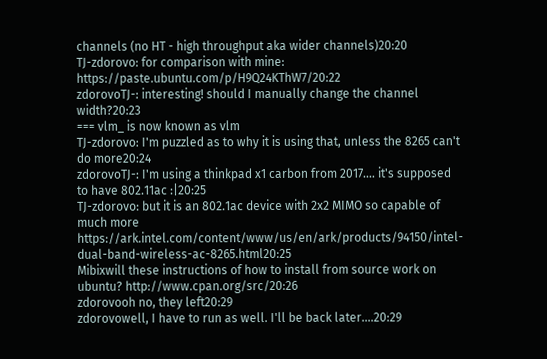channels (no HT - high throughput aka wider channels)20:20
TJ-zdorovo: for comparison with mine: https://paste.ubuntu.com/p/H9Q24KThW7/20:22
zdorovoTJ-: interesting! should I manually change the channel width?20:23
=== vlm_ is now known as vlm
TJ-zdorovo: I'm puzzled as to why it is using that, unless the 8265 can't do more20:24
zdorovoTJ-: I'm using a thinkpad x1 carbon from 2017.... it's supposed to have 802.11ac :|20:25
TJ-zdorovo: but it is an 802.1ac device with 2x2 MIMO so capable of much more https://ark.intel.com/content/www/us/en/ark/products/94150/intel-dual-band-wireless-ac-8265.html20:25
Mibixwill these instructions of how to install from source work on ubuntu? http://www.cpan.org/src/20:26
zdorovooh no, they left20:29
zdorovowell, I have to run as well. I'll be back later....20:29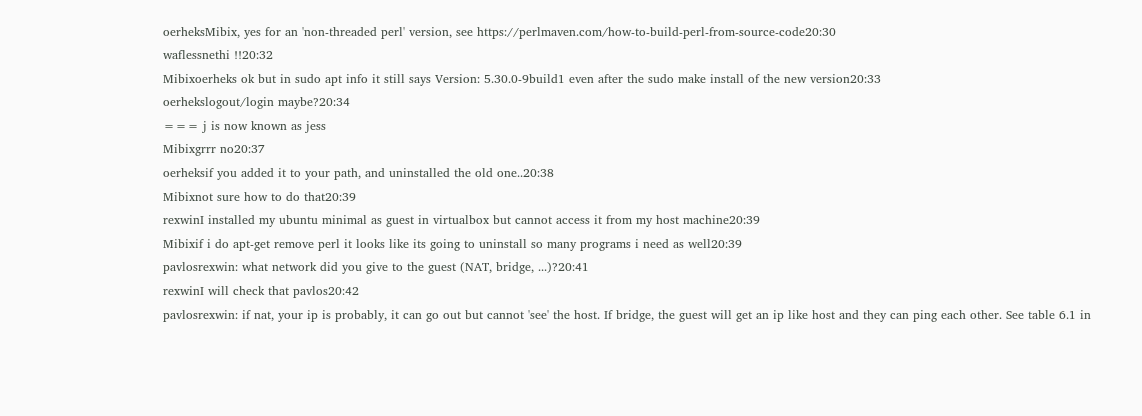oerheksMibix, yes for an 'non-threaded perl' version, see https://perlmaven.com/how-to-build-perl-from-source-code20:30
waflessnethi !!20:32
Mibixoerheks ok but in sudo apt info it still says Version: 5.30.0-9build1 even after the sudo make install of the new version20:33
oerhekslogout/login maybe?20:34
=== j is now known as jess
Mibixgrrr no20:37
oerheksif you added it to your path, and uninstalled the old one..20:38
Mibixnot sure how to do that20:39
rexwinI installed my ubuntu minimal as guest in virtualbox but cannot access it from my host machine20:39
Mibixif i do apt-get remove perl it looks like its going to uninstall so many programs i need as well20:39
pavlosrexwin: what network did you give to the guest (NAT, bridge, ...)?20:41
rexwinI will check that pavlos20:42
pavlosrexwin: if nat, your ip is probably, it can go out but cannot 'see' the host. If bridge, the guest will get an ip like host and they can ping each other. See table 6.1 in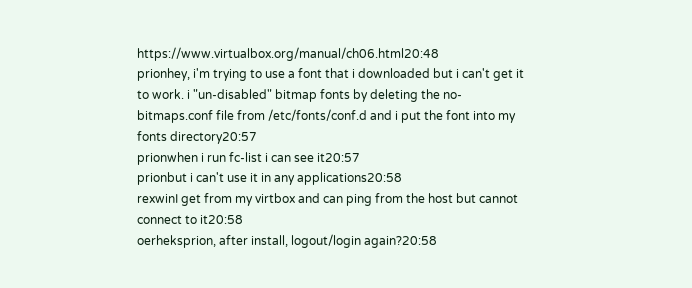https://www.virtualbox.org/manual/ch06.html20:48
prionhey, i'm trying to use a font that i downloaded but i can't get it to work. i "un-disabled" bitmap fonts by deleting the no-bitmaps.conf file from /etc/fonts/conf.d and i put the font into my fonts directory20:57
prionwhen i run fc-list i can see it20:57
prionbut i can't use it in any applications20:58
rexwinI get from my virtbox and can ping from the host but cannot connect to it20:58
oerheksprion, after install, logout/login again?20:58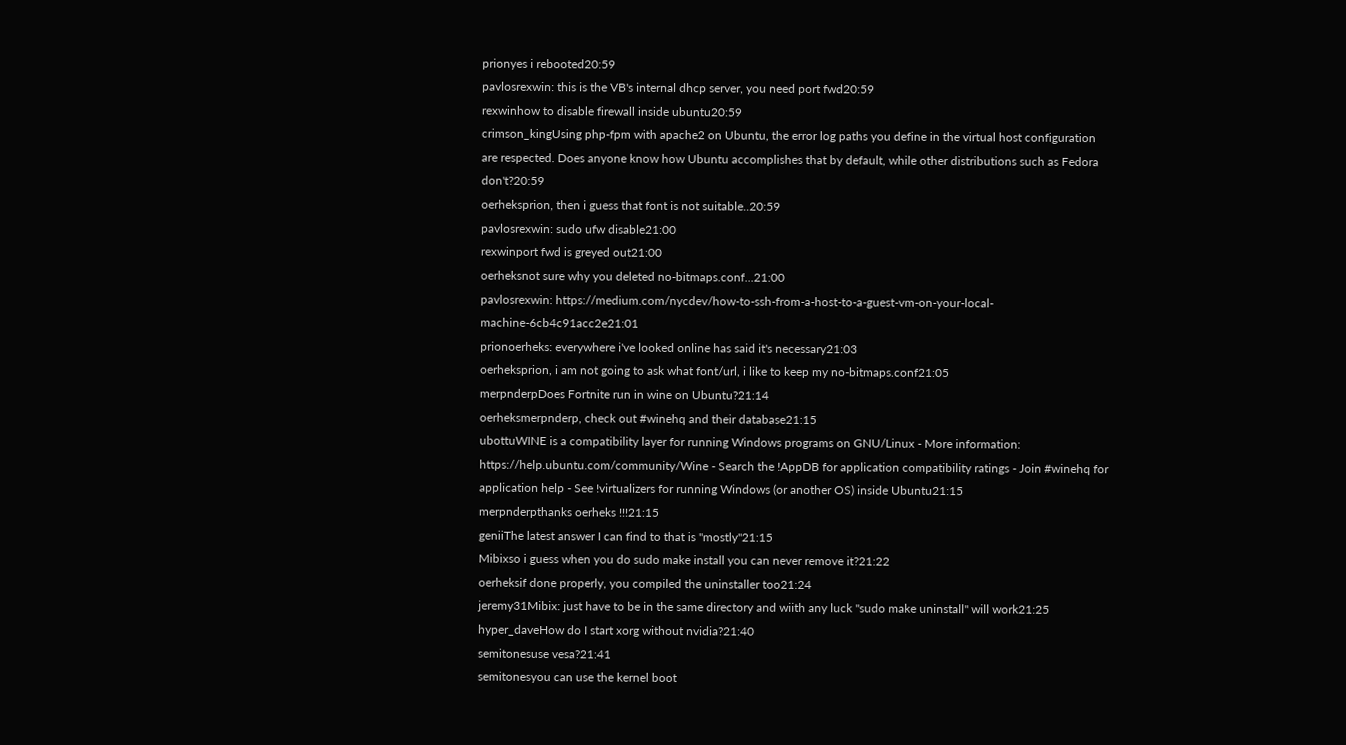prionyes i rebooted20:59
pavlosrexwin: this is the VB's internal dhcp server, you need port fwd20:59
rexwinhow to disable firewall inside ubuntu20:59
crimson_kingUsing php-fpm with apache2 on Ubuntu, the error log paths you define in the virtual host configuration are respected. Does anyone know how Ubuntu accomplishes that by default, while other distributions such as Fedora don't?20:59
oerheksprion, then i guess that font is not suitable..20:59
pavlosrexwin: sudo ufw disable21:00
rexwinport fwd is greyed out21:00
oerheksnot sure why you deleted no-bitmaps.conf...21:00
pavlosrexwin: https://medium.com/nycdev/how-to-ssh-from-a-host-to-a-guest-vm-on-your-local-machine-6cb4c91acc2e21:01
prionoerheks: everywhere i've looked online has said it's necessary21:03
oerheksprion, i am not going to ask what font/url, i like to keep my no-bitmaps.conf21:05
merpnderpDoes Fortnite run in wine on Ubuntu?21:14
oerheksmerpnderp, check out #winehq and their database21:15
ubottuWINE is a compatibility layer for running Windows programs on GNU/Linux - More information: https://help.ubuntu.com/community/Wine - Search the !AppDB for application compatibility ratings - Join #winehq for application help - See !virtualizers for running Windows (or another OS) inside Ubuntu21:15
merpnderpthanks oerheks !!!21:15
geniiThe latest answer I can find to that is "mostly"21:15
Mibixso i guess when you do sudo make install you can never remove it?21:22
oerheksif done properly, you compiled the uninstaller too21:24
jeremy31Mibix: just have to be in the same directory and wiith any luck "sudo make uninstall" will work21:25
hyper_daveHow do I start xorg without nvidia?21:40
semitonesuse vesa?21:41
semitonesyou can use the kernel boot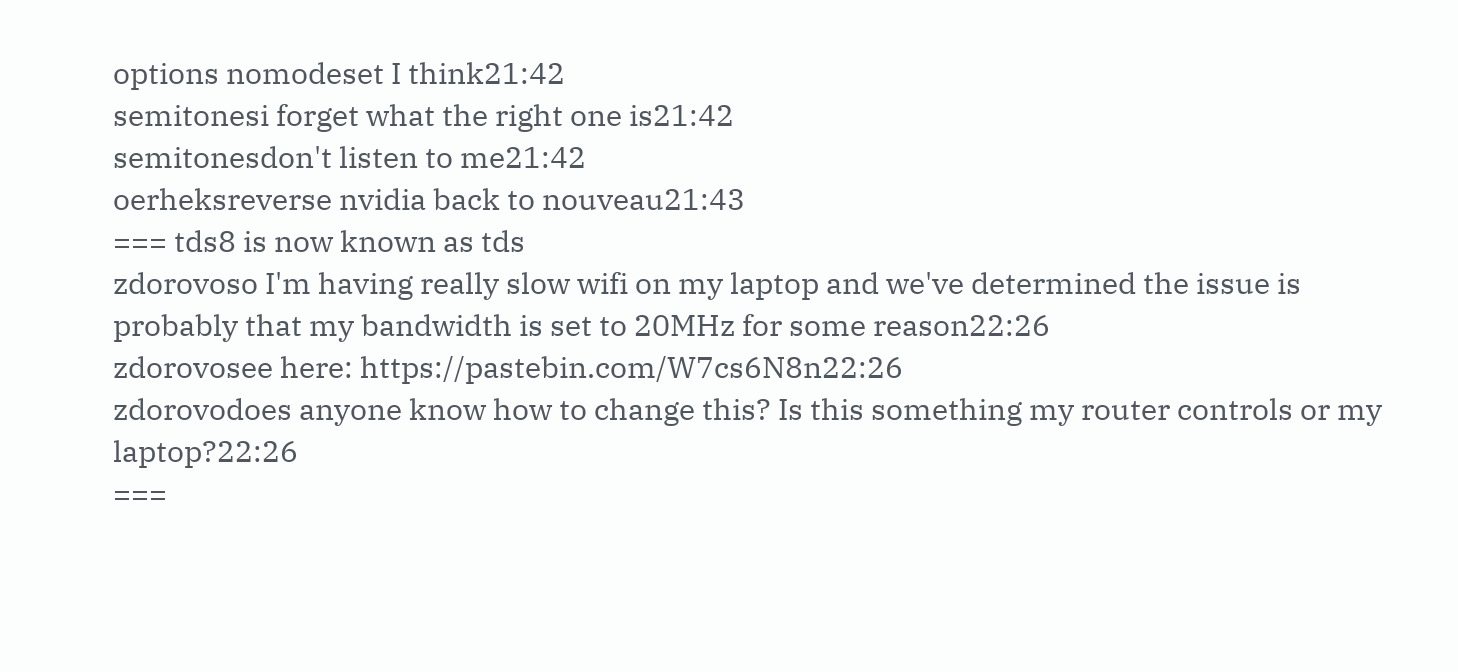options nomodeset I think21:42
semitonesi forget what the right one is21:42
semitonesdon't listen to me21:42
oerheksreverse nvidia back to nouveau21:43
=== tds8 is now known as tds
zdorovoso I'm having really slow wifi on my laptop and we've determined the issue is probably that my bandwidth is set to 20MHz for some reason22:26
zdorovosee here: https://pastebin.com/W7cs6N8n22:26
zdorovodoes anyone know how to change this? Is this something my router controls or my laptop?22:26
===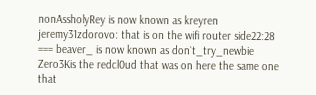nonAssholyRey is now known as kreyren
jeremy31zdorovo: that is on the wifi router side22:28
=== beaver_ is now known as don`t_try_newbie
Zero3Kis the redcl0ud that was on here the same one that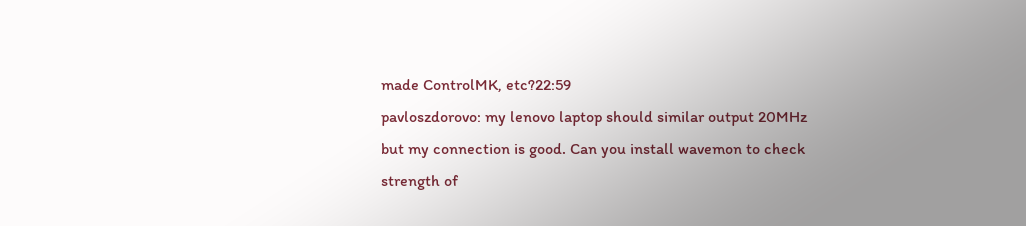made ControlMK, etc?22:59
pavloszdorovo: my lenovo laptop should similar output 20MHz but my connection is good. Can you install wavemon to check strength of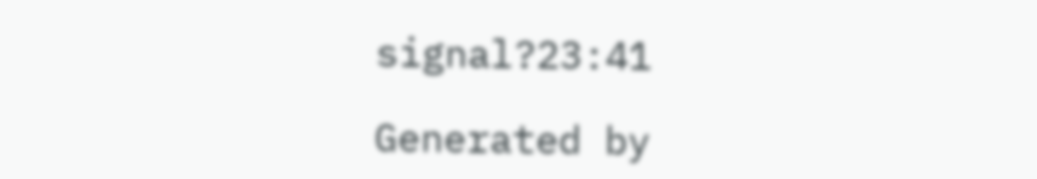signal?23:41

Generated by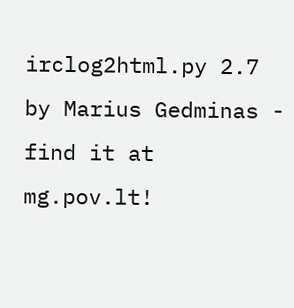irclog2html.py 2.7 by Marius Gedminas - find it at mg.pov.lt!